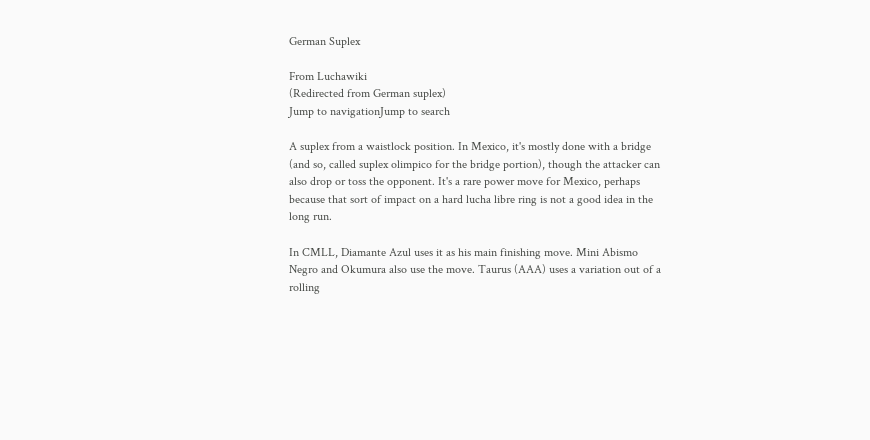German Suplex

From Luchawiki
(Redirected from German suplex)
Jump to navigationJump to search

A suplex from a waistlock position. In Mexico, it's mostly done with a bridge (and so, called suplex olimpico for the bridge portion), though the attacker can also drop or toss the opponent. It's a rare power move for Mexico, perhaps because that sort of impact on a hard lucha libre ring is not a good idea in the long run.

In CMLL, Diamante Azul uses it as his main finishing move. Mini Abismo Negro and Okumura also use the move. Taurus (AAA) uses a variation out of a rolling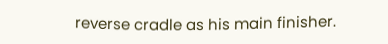reverse cradle as his main finisher.